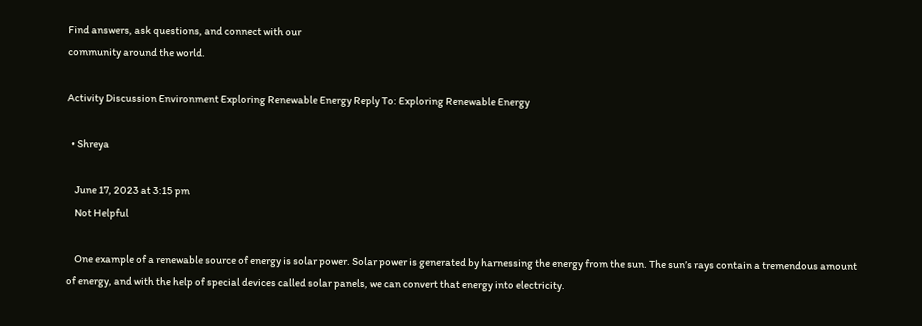Find answers, ask questions, and connect with our
community around the world.

Activity Discussion Environment Exploring Renewable Energy Reply To: Exploring Renewable Energy

  • Shreya

    June 17, 2023 at 3:15 pm
    Not Helpful

    One example of a renewable source of energy is solar power. Solar power is generated by harnessing the energy from the sun. The sun’s rays contain a tremendous amount of energy, and with the help of special devices called solar panels, we can convert that energy into electricity.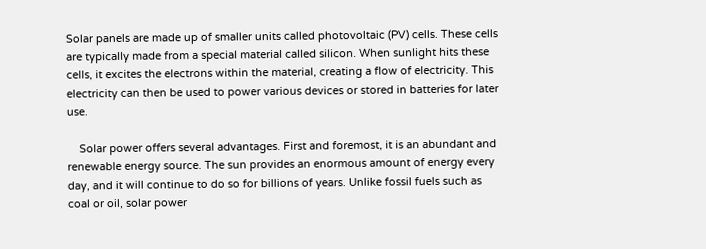Solar panels are made up of smaller units called photovoltaic (PV) cells. These cells are typically made from a special material called silicon. When sunlight hits these cells, it excites the electrons within the material, creating a flow of electricity. This electricity can then be used to power various devices or stored in batteries for later use.

    Solar power offers several advantages. First and foremost, it is an abundant and renewable energy source. The sun provides an enormous amount of energy every day, and it will continue to do so for billions of years. Unlike fossil fuels such as coal or oil, solar power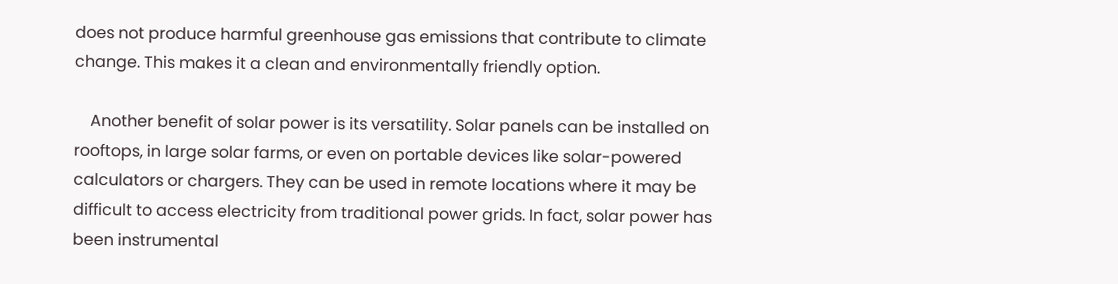does not produce harmful greenhouse gas emissions that contribute to climate change. This makes it a clean and environmentally friendly option.

    Another benefit of solar power is its versatility. Solar panels can be installed on rooftops, in large solar farms, or even on portable devices like solar-powered calculators or chargers. They can be used in remote locations where it may be difficult to access electricity from traditional power grids. In fact, solar power has been instrumental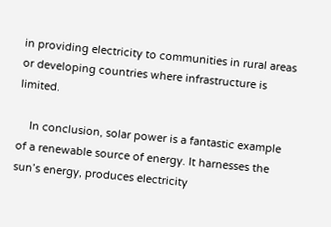in providing electricity to communities in rural areas or developing countries where infrastructure is limited.

    In conclusion, solar power is a fantastic example of a renewable source of energy. It harnesses the sun’s energy, produces electricity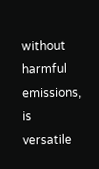without harmful emissions, is versatile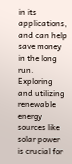in its applications, and can help save money in the long run. Exploring and utilizing renewable energy sources like solar power is crucial for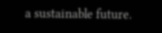a sustainable future.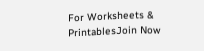For Worksheets & PrintablesJoin Now